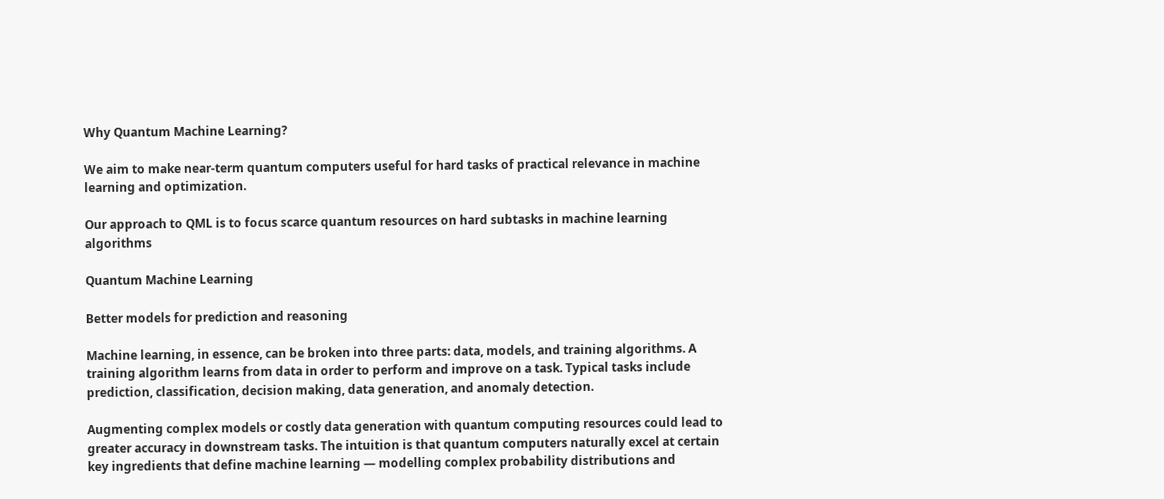Why Quantum Machine Learning?

We aim to make near-term quantum computers useful for hard tasks of practical relevance in machine learning and optimization.

Our approach to QML is to focus scarce quantum resources on hard subtasks in machine learning algorithms

Quantum Machine Learning

Better models for prediction and reasoning

Machine learning, in essence, can be broken into three parts: data, models, and training algorithms. A training algorithm learns from data in order to perform and improve on a task. Typical tasks include prediction, classification, decision making, data generation, and anomaly detection.

Augmenting complex models or costly data generation with quantum computing resources could lead to greater accuracy in downstream tasks. The intuition is that quantum computers naturally excel at certain key ingredients that define machine learning — modelling complex probability distributions and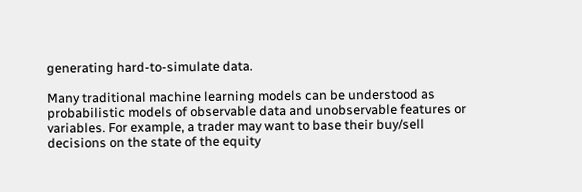generating hard-to-simulate data.

Many traditional machine learning models can be understood as probabilistic models of observable data and unobservable features or variables. For example, a trader may want to base their buy/sell decisions on the state of the equity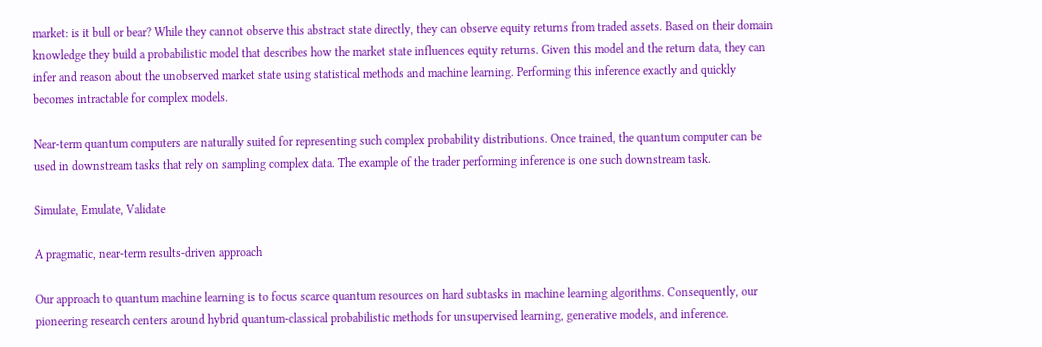market: is it bull or bear? While they cannot observe this abstract state directly, they can observe equity returns from traded assets. Based on their domain knowledge they build a probabilistic model that describes how the market state influences equity returns. Given this model and the return data, they can infer and reason about the unobserved market state using statistical methods and machine learning. Performing this inference exactly and quickly becomes intractable for complex models.

Near-term quantum computers are naturally suited for representing such complex probability distributions. Once trained, the quantum computer can be used in downstream tasks that rely on sampling complex data. The example of the trader performing inference is one such downstream task.

Simulate, Emulate, Validate

A pragmatic, near-term results-driven approach

Our approach to quantum machine learning is to focus scarce quantum resources on hard subtasks in machine learning algorithms. Consequently, our pioneering research centers around hybrid quantum-classical probabilistic methods for unsupervised learning, generative models, and inference.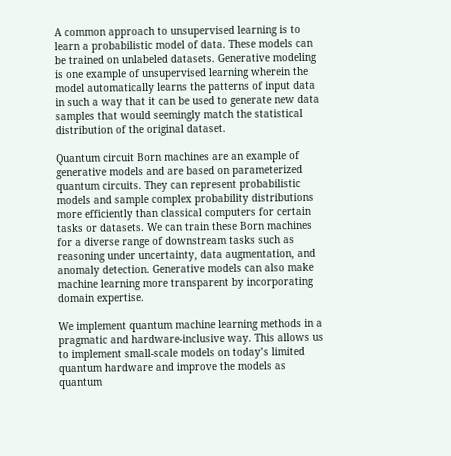A common approach to unsupervised learning is to learn a probabilistic model of data. These models can be trained on unlabeled datasets. Generative modeling is one example of unsupervised learning wherein the model automatically learns the patterns of input data in such a way that it can be used to generate new data samples that would seemingly match the statistical distribution of the original dataset.

Quantum circuit Born machines are an example of generative models and are based on parameterized quantum circuits. They can represent probabilistic models and sample complex probability distributions more efficiently than classical computers for certain tasks or datasets. We can train these Born machines for a diverse range of downstream tasks such as reasoning under uncertainty, data augmentation, and anomaly detection. Generative models can also make machine learning more transparent by incorporating domain expertise.

We implement quantum machine learning methods in a pragmatic and hardware-inclusive way. This allows us to implement small-scale models on today’s limited quantum hardware and improve the models as quantum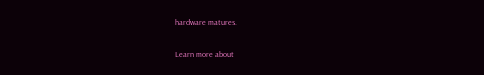hardware matures.

Learn more about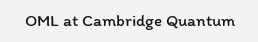OML at Cambridge Quantum